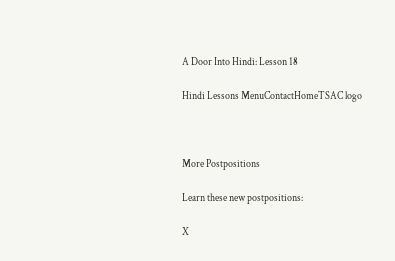A Door Into Hindi: Lesson 18

Hindi Lessons MenuContactHomeTSAC logo



More Postpositions

Learn these new postpositions:

X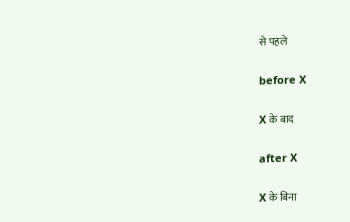से पहले

before X

X के बाद

after X

X के बिना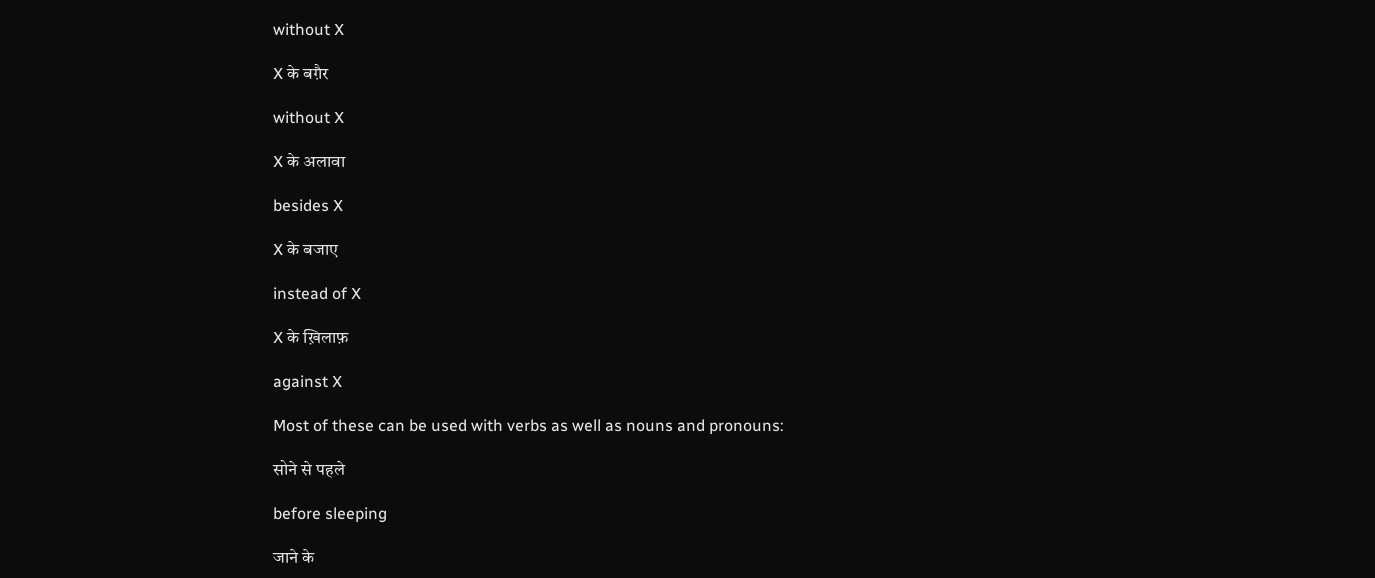without X

X के बग़ैर

without X

X के अलावा

besides X

X के बजाए

instead of X

X के ख़िलाफ़

against X

Most of these can be used with verbs as well as nouns and pronouns:

सोने से पहले

before sleeping

जाने के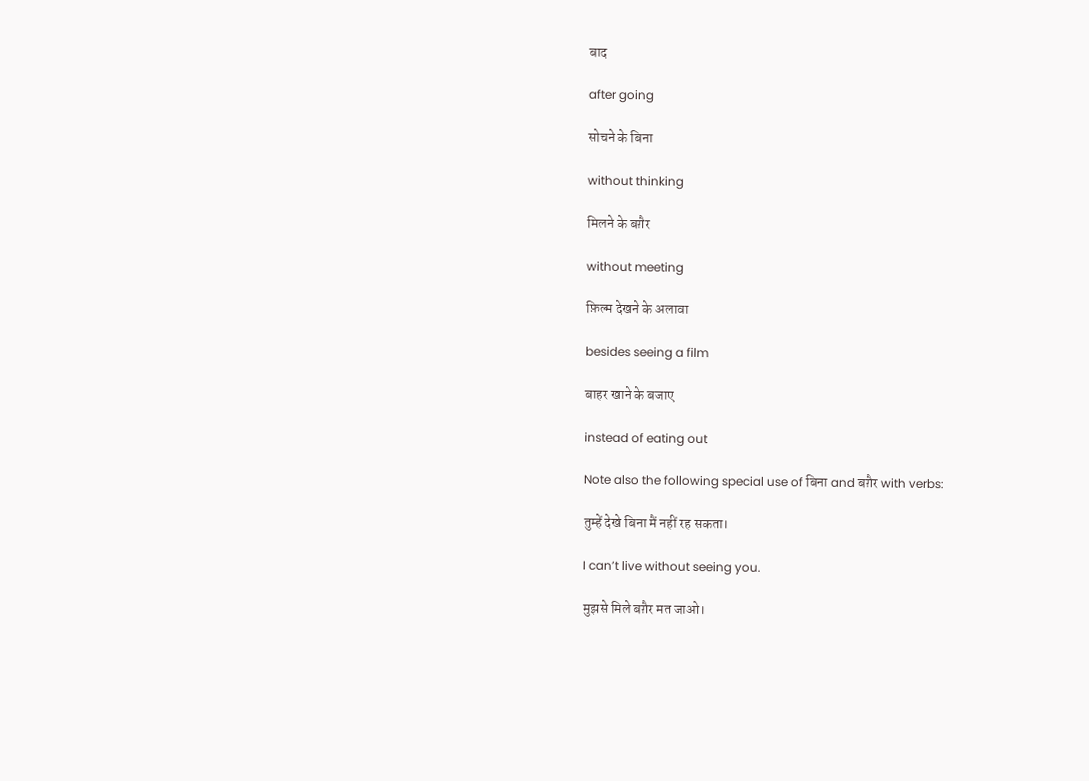बाद

after going

सोचने के बिना

without thinking

मिलने के बग़ैर

without meeting

फ़िल्म देखने के अलावा

besides seeing a film

बाहर खाने के बजाए

instead of eating out

Note also the following special use of बिना and बग़ैर with verbs:

तुम्हें देखे बिना मैं नहीं रह सकता।

I can’t live without seeing you.

मुझसे मिले बग़ैर मत जाओ।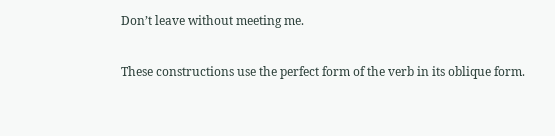Don’t leave without meeting me.

These constructions use the perfect form of the verb in its oblique form.